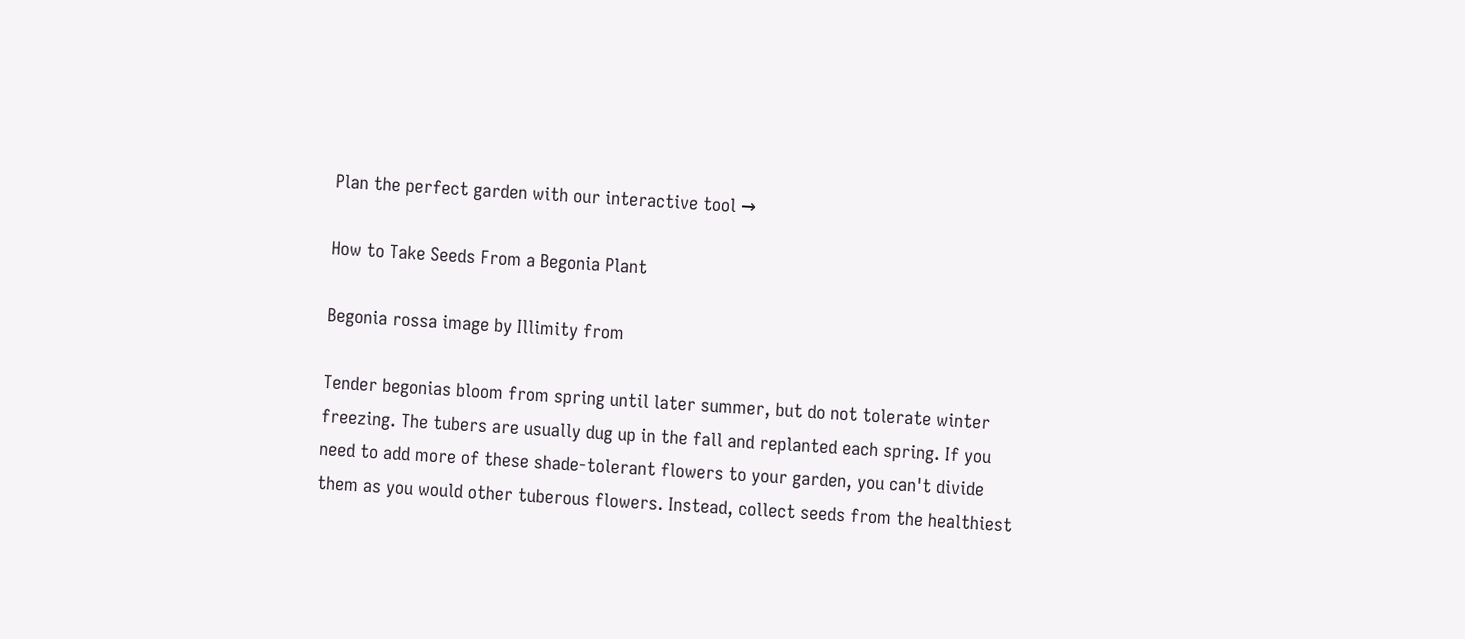Plan the perfect garden with our interactive tool →

How to Take Seeds From a Begonia Plant

Begonia rossa image by Illimity from

Tender begonias bloom from spring until later summer, but do not tolerate winter freezing. The tubers are usually dug up in the fall and replanted each spring. If you need to add more of these shade-tolerant flowers to your garden, you can't divide them as you would other tuberous flowers. Instead, collect seeds from the healthiest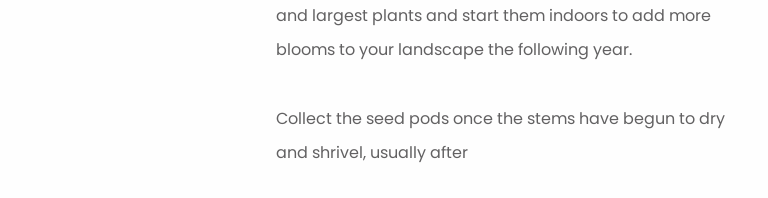and largest plants and start them indoors to add more blooms to your landscape the following year.

Collect the seed pods once the stems have begun to dry and shrivel, usually after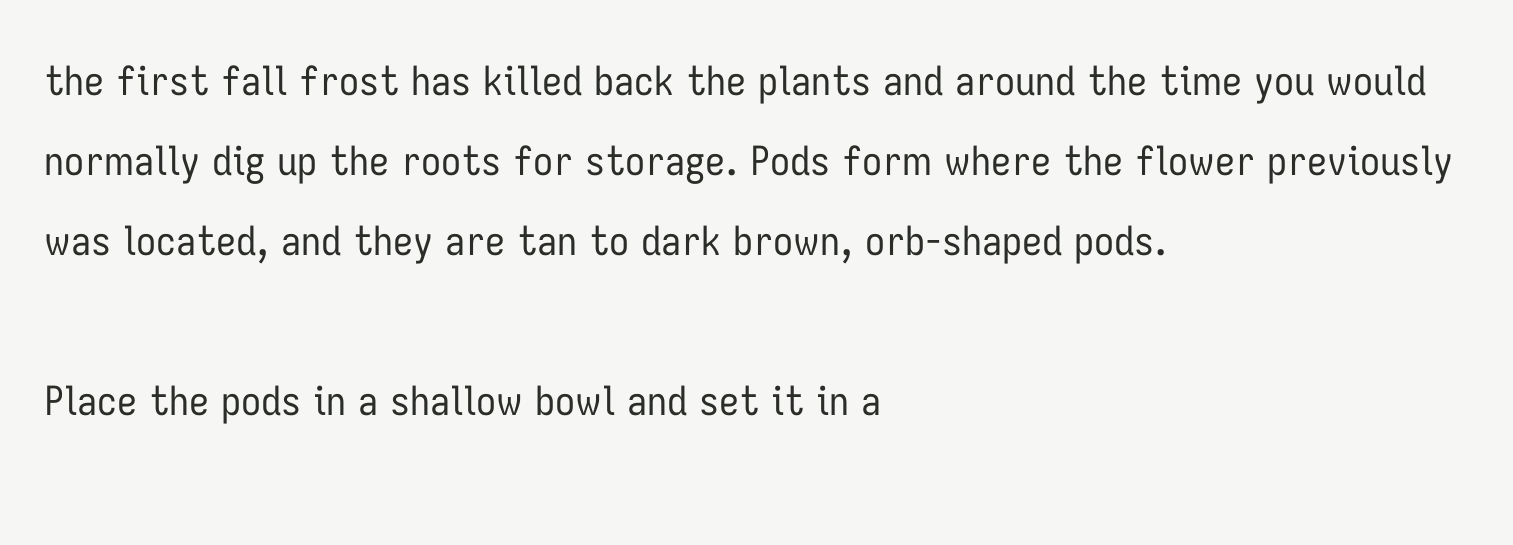the first fall frost has killed back the plants and around the time you would normally dig up the roots for storage. Pods form where the flower previously was located, and they are tan to dark brown, orb-shaped pods.

Place the pods in a shallow bowl and set it in a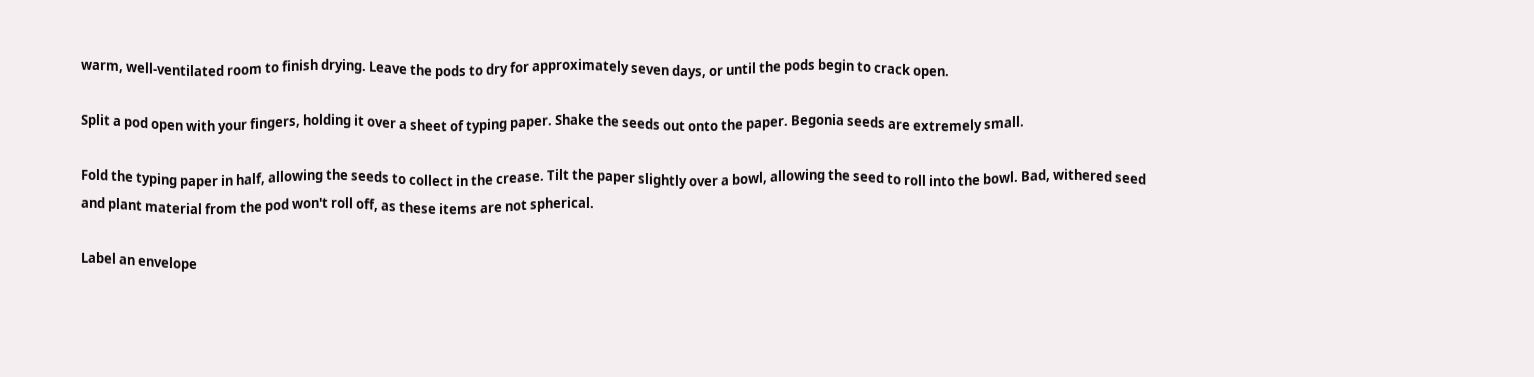warm, well-ventilated room to finish drying. Leave the pods to dry for approximately seven days, or until the pods begin to crack open.

Split a pod open with your fingers, holding it over a sheet of typing paper. Shake the seeds out onto the paper. Begonia seeds are extremely small.

Fold the typing paper in half, allowing the seeds to collect in the crease. Tilt the paper slightly over a bowl, allowing the seed to roll into the bowl. Bad, withered seed and plant material from the pod won't roll off, as these items are not spherical.

Label an envelope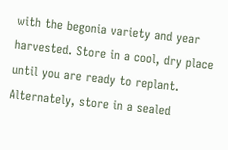with the begonia variety and year harvested. Store in a cool, dry place until you are ready to replant. Alternately, store in a sealed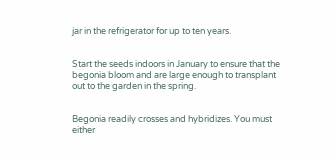jar in the refrigerator for up to ten years.


Start the seeds indoors in January to ensure that the begonia bloom and are large enough to transplant out to the garden in the spring.


Begonia readily crosses and hybridizes. You must either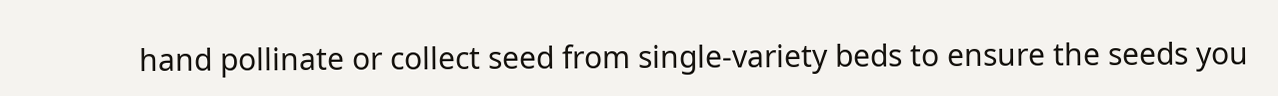hand pollinate or collect seed from single-variety beds to ensure the seeds you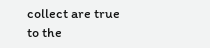collect are true to the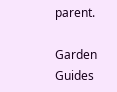parent.

Garden Guides